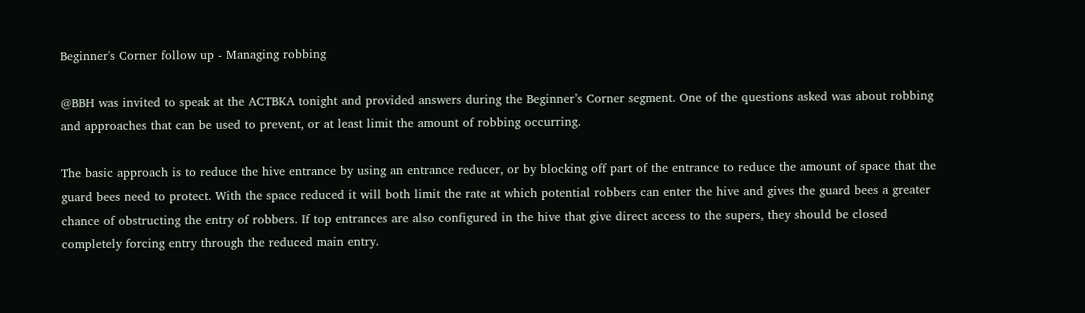Beginner's Corner follow up - Managing robbing

@BBH was invited to speak at the ACTBKA tonight and provided answers during the Beginner’s Corner segment. One of the questions asked was about robbing and approaches that can be used to prevent, or at least limit the amount of robbing occurring.

The basic approach is to reduce the hive entrance by using an entrance reducer, or by blocking off part of the entrance to reduce the amount of space that the guard bees need to protect. With the space reduced it will both limit the rate at which potential robbers can enter the hive and gives the guard bees a greater chance of obstructing the entry of robbers. If top entrances are also configured in the hive that give direct access to the supers, they should be closed completely forcing entry through the reduced main entry.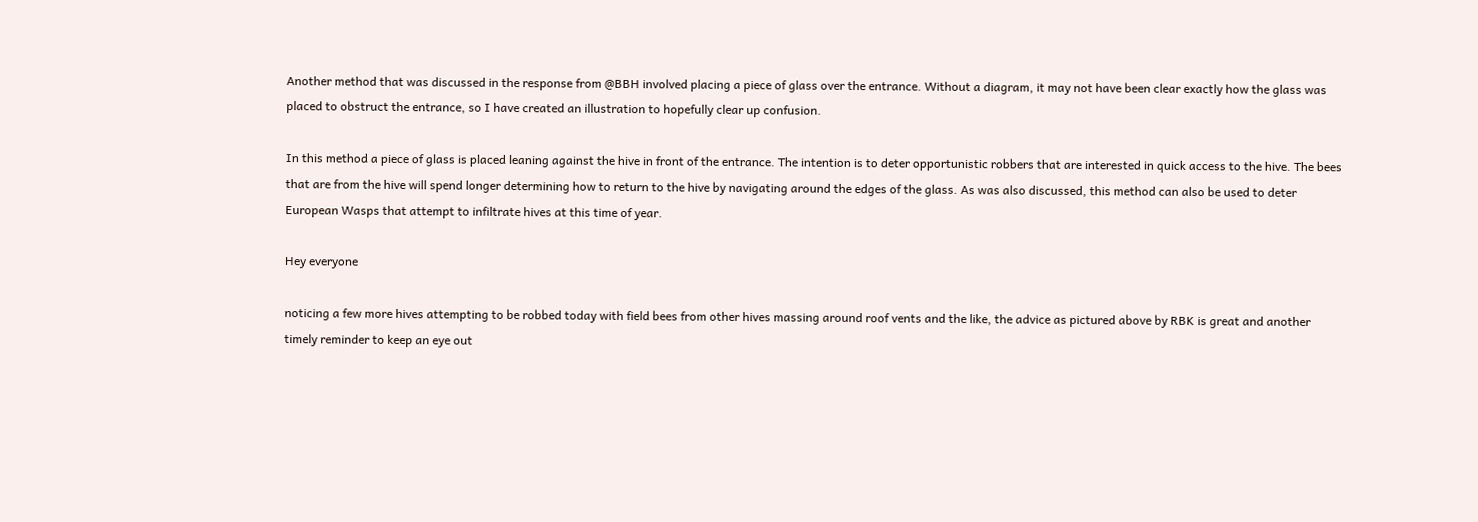Another method that was discussed in the response from @BBH involved placing a piece of glass over the entrance. Without a diagram, it may not have been clear exactly how the glass was placed to obstruct the entrance, so I have created an illustration to hopefully clear up confusion.

In this method a piece of glass is placed leaning against the hive in front of the entrance. The intention is to deter opportunistic robbers that are interested in quick access to the hive. The bees that are from the hive will spend longer determining how to return to the hive by navigating around the edges of the glass. As was also discussed, this method can also be used to deter European Wasps that attempt to infiltrate hives at this time of year.

Hey everyone

noticing a few more hives attempting to be robbed today with field bees from other hives massing around roof vents and the like, the advice as pictured above by RBK is great and another timely reminder to keep an eye out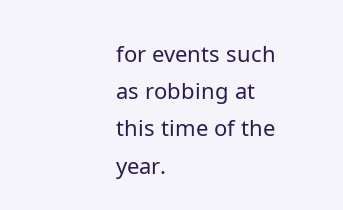for events such as robbing at this time of the year.